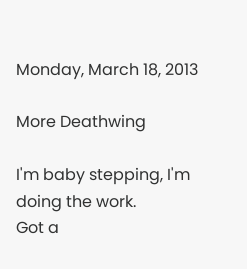Monday, March 18, 2013

More Deathwing

I'm baby stepping, I'm doing the work.
Got a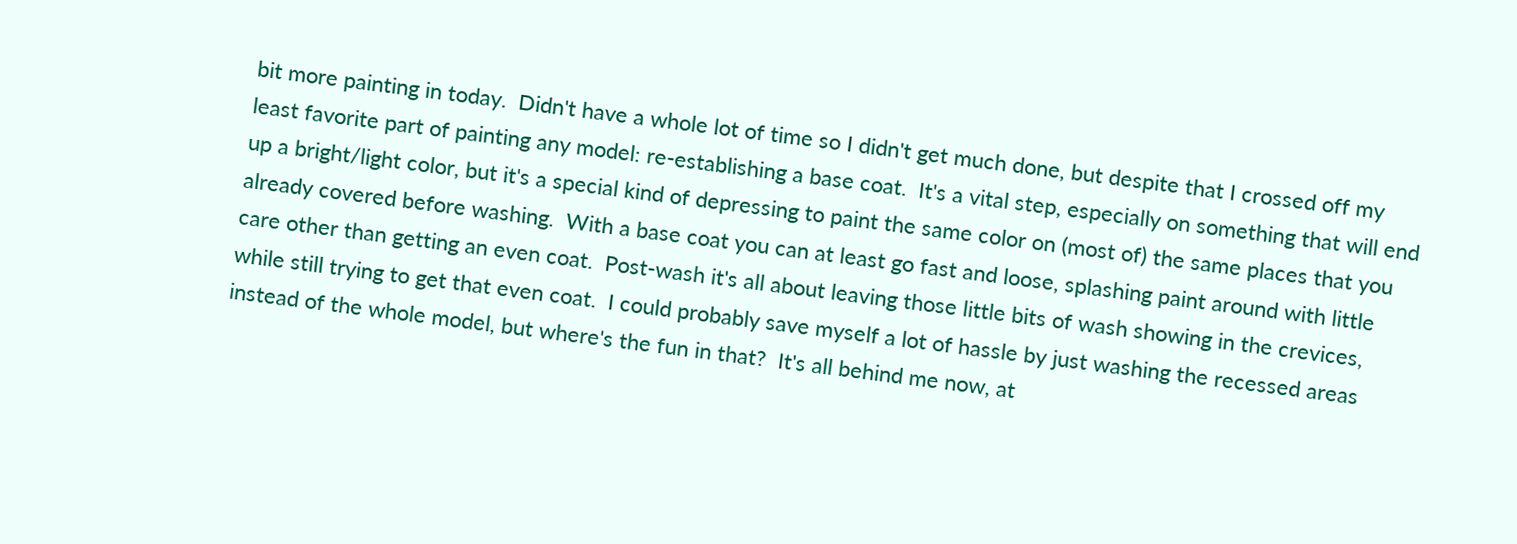bit more painting in today.  Didn't have a whole lot of time so I didn't get much done, but despite that I crossed off my least favorite part of painting any model: re-establishing a base coat.  It's a vital step, especially on something that will end up a bright/light color, but it's a special kind of depressing to paint the same color on (most of) the same places that you already covered before washing.  With a base coat you can at least go fast and loose, splashing paint around with little care other than getting an even coat.  Post-wash it's all about leaving those little bits of wash showing in the crevices, while still trying to get that even coat.  I could probably save myself a lot of hassle by just washing the recessed areas instead of the whole model, but where's the fun in that?  It's all behind me now, at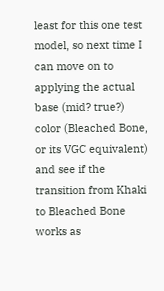least for this one test model, so next time I can move on to applying the actual base (mid? true?) color (Bleached Bone, or its VGC equivalent) and see if the transition from Khaki to Bleached Bone works as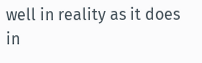well in reality as it does in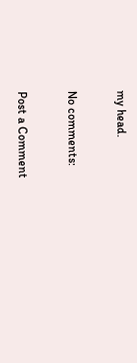my head.

No comments:

Post a Comment